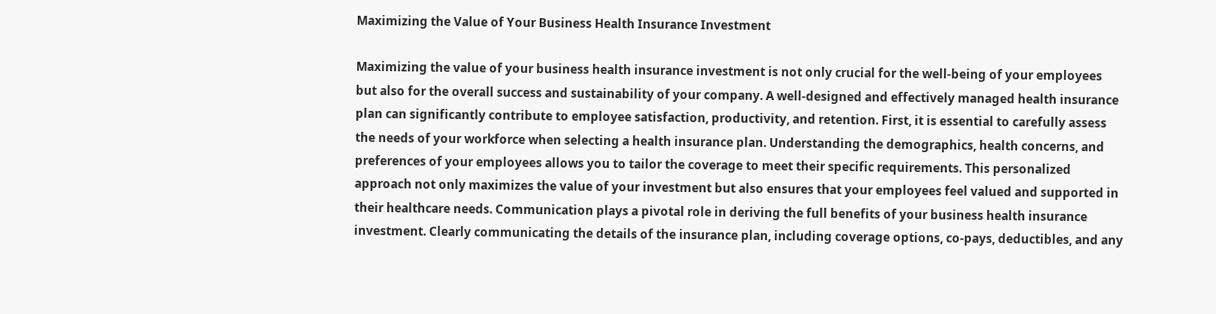Maximizing the Value of Your Business Health Insurance Investment

Maximizing the value of your business health insurance investment is not only crucial for the well-being of your employees but also for the overall success and sustainability of your company. A well-designed and effectively managed health insurance plan can significantly contribute to employee satisfaction, productivity, and retention. First, it is essential to carefully assess the needs of your workforce when selecting a health insurance plan. Understanding the demographics, health concerns, and preferences of your employees allows you to tailor the coverage to meet their specific requirements. This personalized approach not only maximizes the value of your investment but also ensures that your employees feel valued and supported in their healthcare needs. Communication plays a pivotal role in deriving the full benefits of your business health insurance investment. Clearly communicating the details of the insurance plan, including coverage options, co-pays, deductibles, and any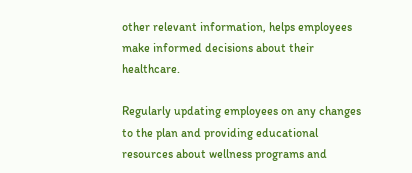other relevant information, helps employees make informed decisions about their healthcare.

Regularly updating employees on any changes to the plan and providing educational resources about wellness programs and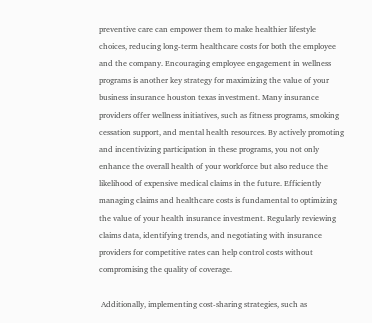preventive care can empower them to make healthier lifestyle choices, reducing long-term healthcare costs for both the employee and the company. Encouraging employee engagement in wellness programs is another key strategy for maximizing the value of your business insurance houston texas investment. Many insurance providers offer wellness initiatives, such as fitness programs, smoking cessation support, and mental health resources. By actively promoting and incentivizing participation in these programs, you not only enhance the overall health of your workforce but also reduce the likelihood of expensive medical claims in the future. Efficiently managing claims and healthcare costs is fundamental to optimizing the value of your health insurance investment. Regularly reviewing claims data, identifying trends, and negotiating with insurance providers for competitive rates can help control costs without compromising the quality of coverage.

 Additionally, implementing cost-sharing strategies, such as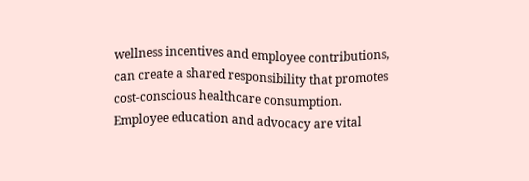wellness incentives and employee contributions, can create a shared responsibility that promotes cost-conscious healthcare consumption. Employee education and advocacy are vital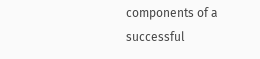components of a successful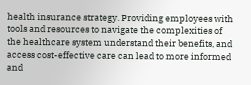health insurance strategy. Providing employees with tools and resources to navigate the complexities of the healthcare system understand their benefits, and access cost-effective care can lead to more informed and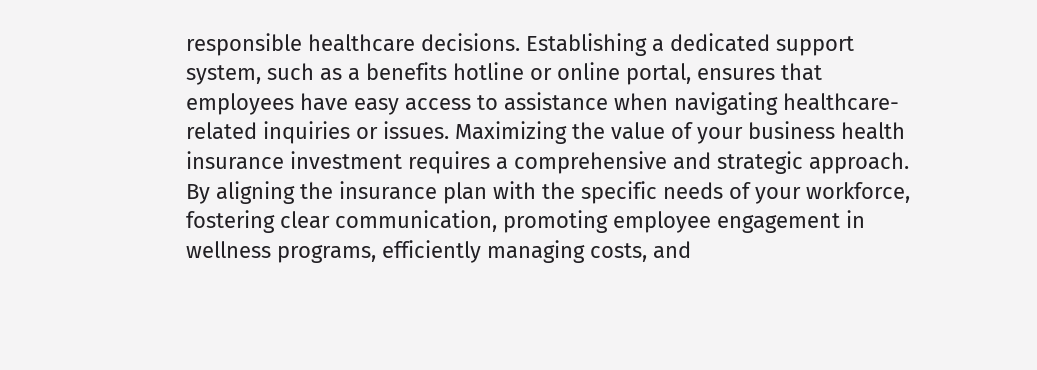responsible healthcare decisions. Establishing a dedicated support system, such as a benefits hotline or online portal, ensures that employees have easy access to assistance when navigating healthcare-related inquiries or issues. Maximizing the value of your business health insurance investment requires a comprehensive and strategic approach. By aligning the insurance plan with the specific needs of your workforce, fostering clear communication, promoting employee engagement in wellness programs, efficiently managing costs, and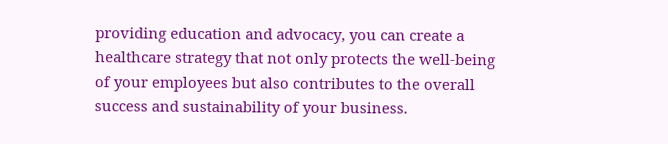providing education and advocacy, you can create a healthcare strategy that not only protects the well-being of your employees but also contributes to the overall success and sustainability of your business.